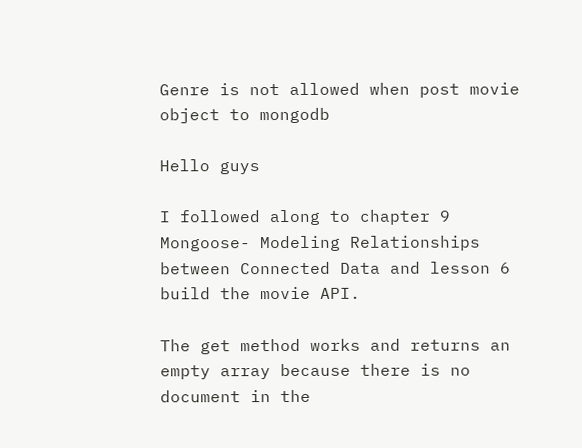Genre is not allowed when post movie object to mongodb

Hello guys

I followed along to chapter 9 Mongoose- Modeling Relationships between Connected Data and lesson 6 build the movie API.

The get method works and returns an empty array because there is no document in the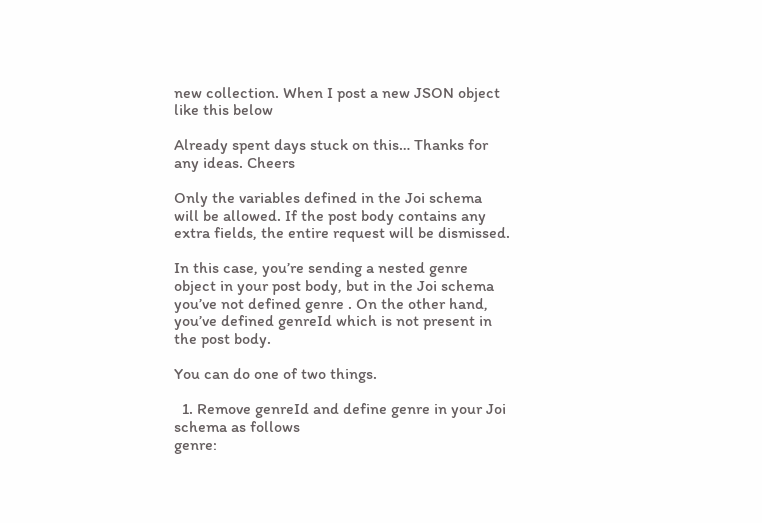new collection. When I post a new JSON object like this below

Already spent days stuck on this… Thanks for any ideas. Cheers

Only the variables defined in the Joi schema will be allowed. If the post body contains any extra fields, the entire request will be dismissed.

In this case, you’re sending a nested genre object in your post body, but in the Joi schema you’ve not defined genre . On the other hand, you’ve defined genreId which is not present in the post body.

You can do one of two things.

  1. Remove genreId and define genre in your Joi schema as follows
genre: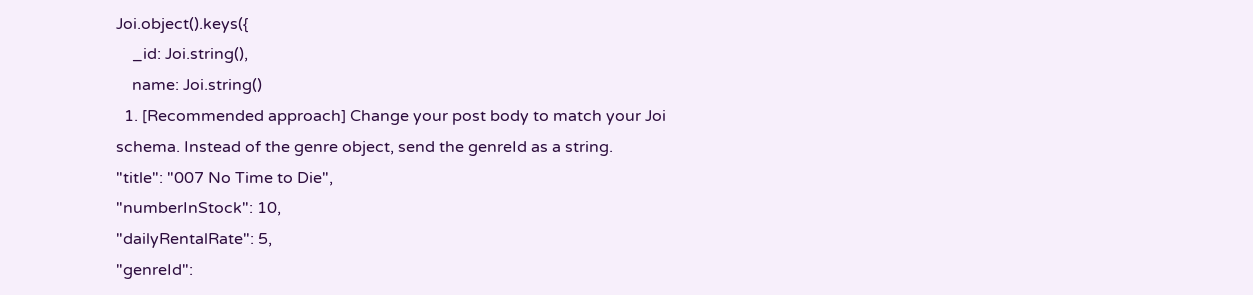Joi.object().keys({
    _id: Joi.string(),
    name: Joi.string()
  1. [Recommended approach] Change your post body to match your Joi schema. Instead of the genre object, send the genreId as a string.
"title": "007 No Time to Die",
"numberInStock": 10,
"dailyRentalRate": 5,
"genreId":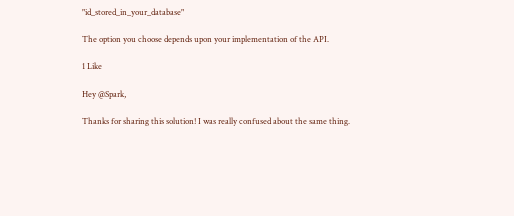"id_stored_in_your_database"

The option you choose depends upon your implementation of the API.

1 Like

Hey @Spark,

Thanks for sharing this solution! I was really confused about the same thing.